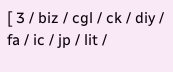[ 3 / biz / cgl / ck / diy / fa / ic / jp / lit /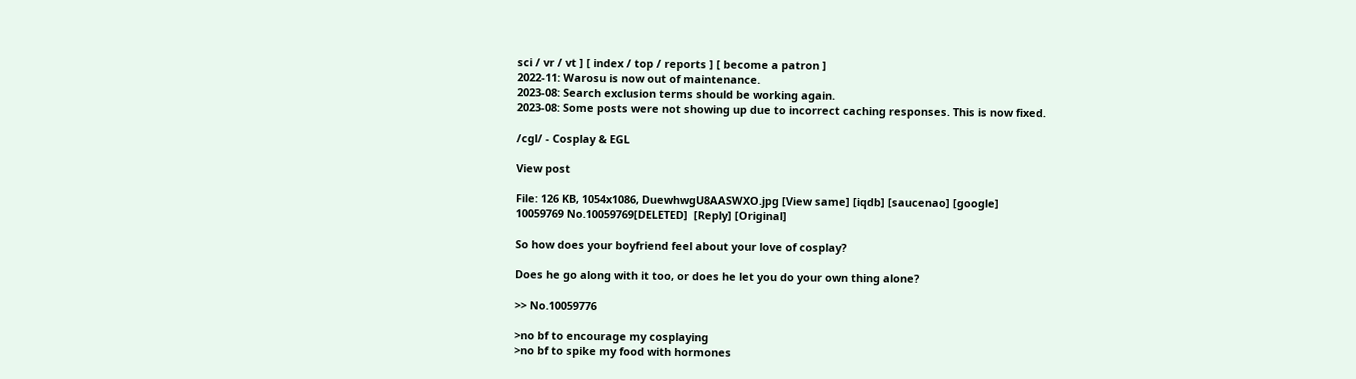sci / vr / vt ] [ index / top / reports ] [ become a patron ]
2022-11: Warosu is now out of maintenance.
2023-08: Search exclusion terms should be working again.
2023-08: Some posts were not showing up due to incorrect caching responses. This is now fixed.

/cgl/ - Cosplay & EGL

View post

File: 126 KB, 1054x1086, DuewhwgU8AASWXO.jpg [View same] [iqdb] [saucenao] [google]
10059769 No.10059769[DELETED]  [Reply] [Original]

So how does your boyfriend feel about your love of cosplay?

Does he go along with it too, or does he let you do your own thing alone?

>> No.10059776

>no bf to encourage my cosplaying
>no bf to spike my food with hormones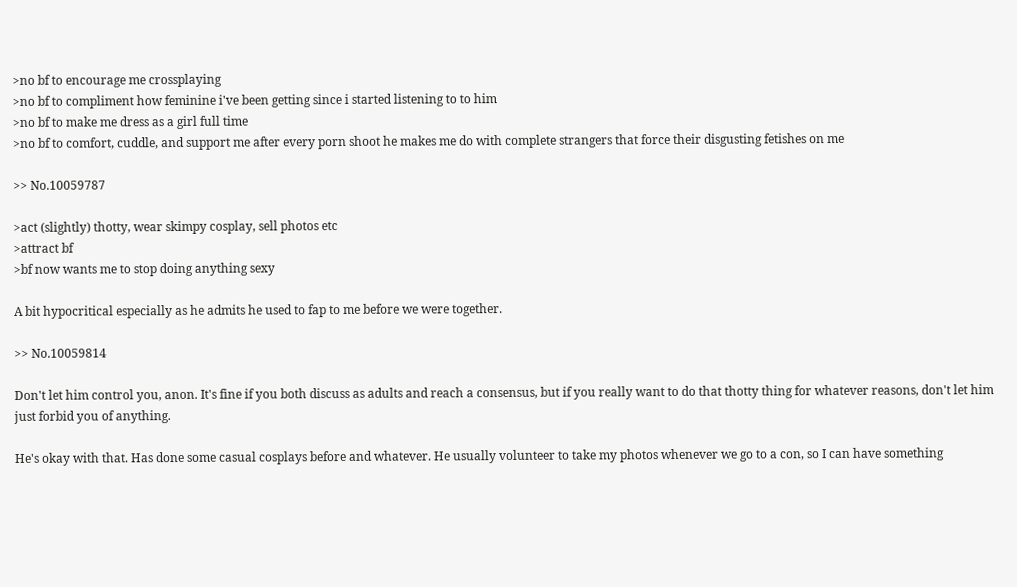>no bf to encourage me crossplaying
>no bf to compliment how feminine i've been getting since i started listening to to him
>no bf to make me dress as a girl full time
>no bf to comfort, cuddle, and support me after every porn shoot he makes me do with complete strangers that force their disgusting fetishes on me

>> No.10059787

>act (slightly) thotty, wear skimpy cosplay, sell photos etc
>attract bf
>bf now wants me to stop doing anything sexy

A bit hypocritical especially as he admits he used to fap to me before we were together.

>> No.10059814

Don't let him control you, anon. It's fine if you both discuss as adults and reach a consensus, but if you really want to do that thotty thing for whatever reasons, don't let him just forbid you of anything.

He's okay with that. Has done some casual cosplays before and whatever. He usually volunteer to take my photos whenever we go to a con, so I can have something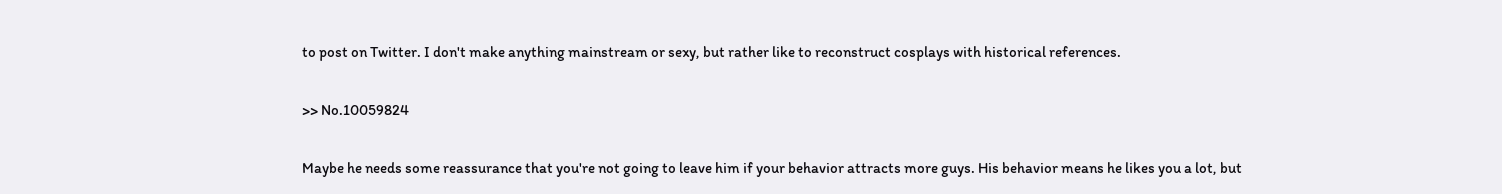to post on Twitter. I don't make anything mainstream or sexy, but rather like to reconstruct cosplays with historical references.

>> No.10059824

Maybe he needs some reassurance that you're not going to leave him if your behavior attracts more guys. His behavior means he likes you a lot, but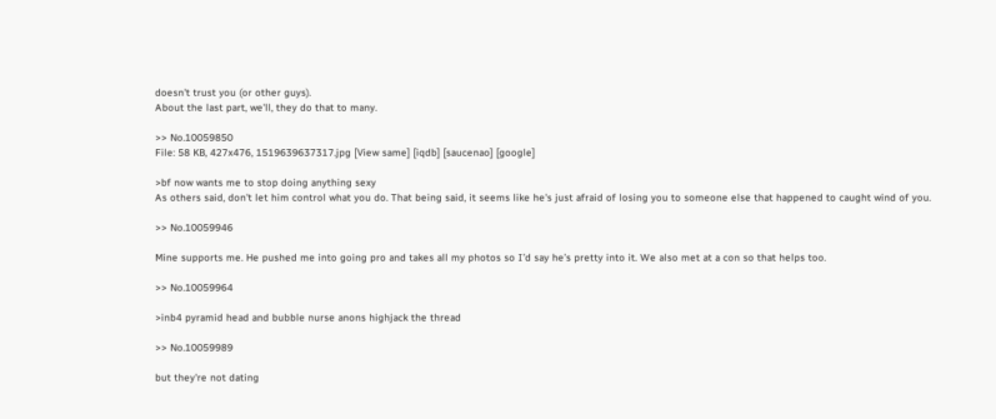doesn't trust you (or other guys).
About the last part, we'll, they do that to many.

>> No.10059850
File: 58 KB, 427x476, 1519639637317.jpg [View same] [iqdb] [saucenao] [google]

>bf now wants me to stop doing anything sexy
As others said, don't let him control what you do. That being said, it seems like he's just afraid of losing you to someone else that happened to caught wind of you.

>> No.10059946

Mine supports me. He pushed me into going pro and takes all my photos so I’d say he’s pretty into it. We also met at a con so that helps too.

>> No.10059964

>inb4 pyramid head and bubble nurse anons highjack the thread

>> No.10059989

but they're not dating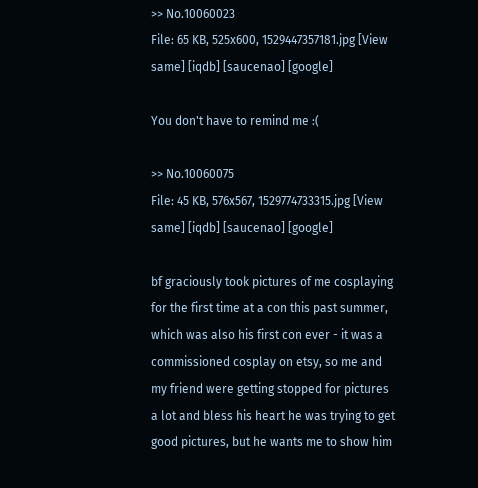>> No.10060023
File: 65 KB, 525x600, 1529447357181.jpg [View same] [iqdb] [saucenao] [google]

You don't have to remind me :(

>> No.10060075
File: 45 KB, 576x567, 1529774733315.jpg [View same] [iqdb] [saucenao] [google]

bf graciously took pictures of me cosplaying for the first time at a con this past summer, which was also his first con ever - it was a commissioned cosplay on etsy, so me and my friend were getting stopped for pictures a lot and bless his heart he was trying to get good pictures, but he wants me to show him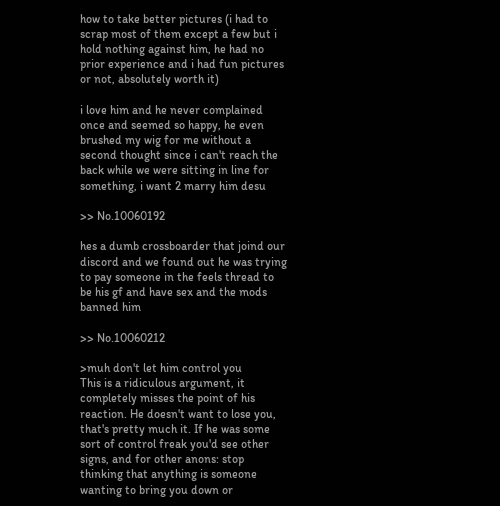how to take better pictures (i had to scrap most of them except a few but i hold nothing against him, he had no prior experience and i had fun pictures or not, absolutely worth it)

i love him and he never complained once and seemed so happy, he even brushed my wig for me without a second thought since i can't reach the back while we were sitting in line for something, i want 2 marry him desu

>> No.10060192

hes a dumb crossboarder that joind our discord and we found out he was trying to pay someone in the feels thread to be his gf and have sex and the mods banned him

>> No.10060212

>muh don't let him control you
This is a ridiculous argument, it completely misses the point of his reaction. He doesn't want to lose you, that's pretty much it. If he was some sort of control freak you'd see other signs, and for other anons: stop thinking that anything is someone wanting to bring you down or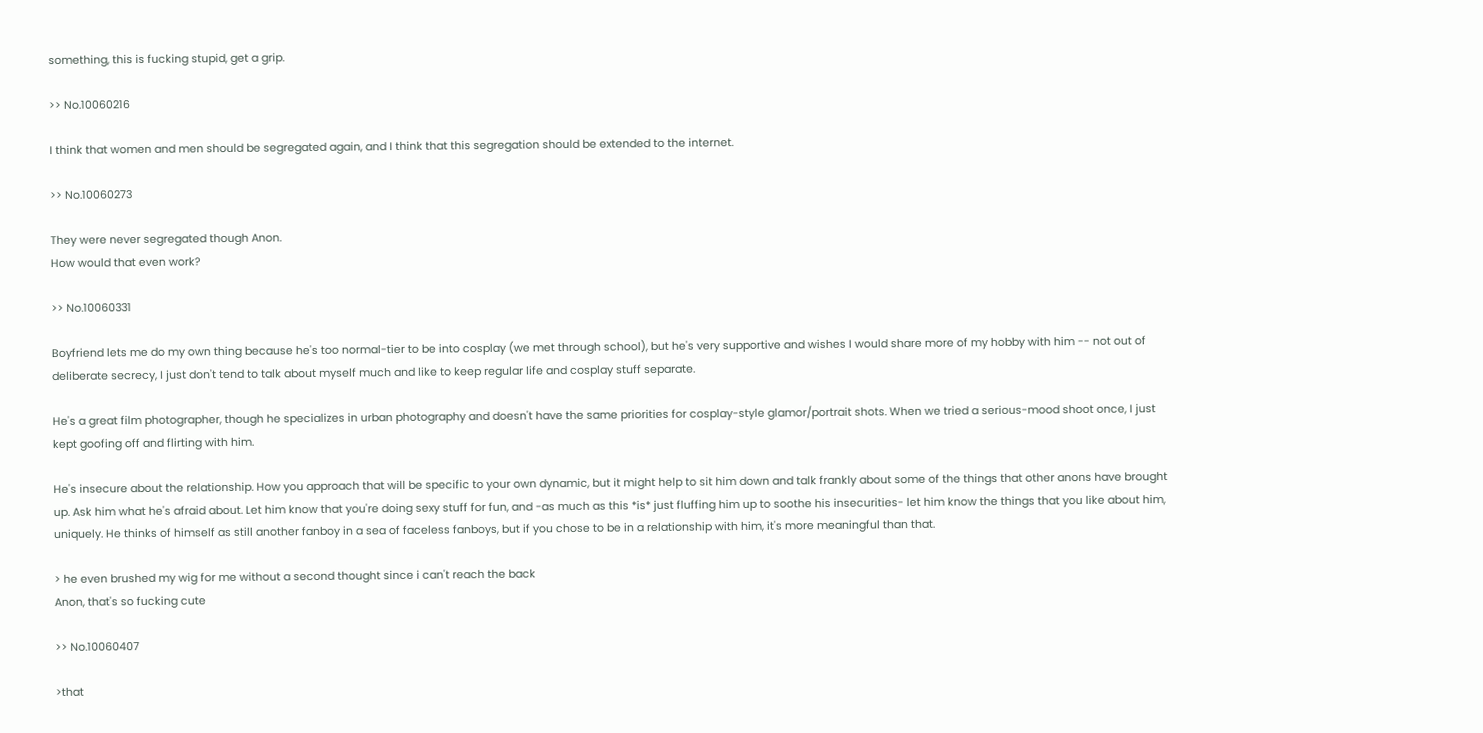something, this is fucking stupid, get a grip.

>> No.10060216

I think that women and men should be segregated again, and I think that this segregation should be extended to the internet.

>> No.10060273

They were never segregated though Anon.
How would that even work?

>> No.10060331

Boyfriend lets me do my own thing because he's too normal-tier to be into cosplay (we met through school), but he's very supportive and wishes I would share more of my hobby with him -- not out of deliberate secrecy, I just don't tend to talk about myself much and like to keep regular life and cosplay stuff separate.

He's a great film photographer, though he specializes in urban photography and doesn't have the same priorities for cosplay-style glamor/portrait shots. When we tried a serious-mood shoot once, I just kept goofing off and flirting with him.

He's insecure about the relationship. How you approach that will be specific to your own dynamic, but it might help to sit him down and talk frankly about some of the things that other anons have brought up. Ask him what he's afraid about. Let him know that you're doing sexy stuff for fun, and -as much as this *is* just fluffing him up to soothe his insecurities- let him know the things that you like about him, uniquely. He thinks of himself as still another fanboy in a sea of faceless fanboys, but if you chose to be in a relationship with him, it's more meaningful than that.

> he even brushed my wig for me without a second thought since i can't reach the back
Anon, that's so fucking cute

>> No.10060407

>that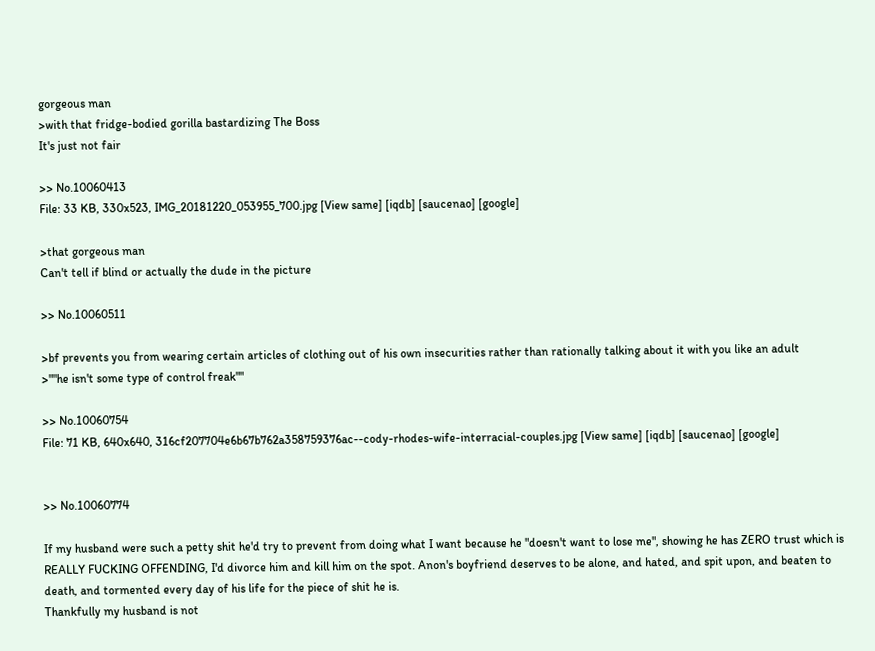gorgeous man
>with that fridge-bodied gorilla bastardizing The Boss
It's just not fair

>> No.10060413
File: 33 KB, 330x523, IMG_20181220_053955_700.jpg [View same] [iqdb] [saucenao] [google]

>that gorgeous man
Can't tell if blind or actually the dude in the picture

>> No.10060511

>bf prevents you from wearing certain articles of clothing out of his own insecurities rather than rationally talking about it with you like an adult
>""he isn't some type of control freak""

>> No.10060754
File: 71 KB, 640x640, 316cf207704e6b67b762a358759376ac--cody-rhodes-wife-interracial-couples.jpg [View same] [iqdb] [saucenao] [google]


>> No.10060774

If my husband were such a petty shit he'd try to prevent from doing what I want because he "doesn't want to lose me", showing he has ZERO trust which is REALLY FUCKING OFFENDING, I'd divorce him and kill him on the spot. Anon's boyfriend deserves to be alone, and hated, and spit upon, and beaten to death, and tormented every day of his life for the piece of shit he is.
Thankfully my husband is not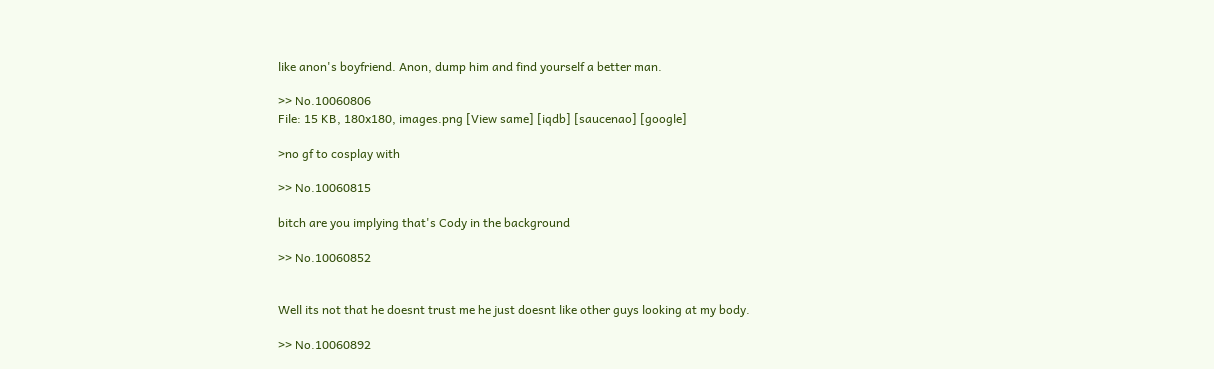like anon's boyfriend. Anon, dump him and find yourself a better man.

>> No.10060806
File: 15 KB, 180x180, images.png [View same] [iqdb] [saucenao] [google]

>no gf to cosplay with

>> No.10060815

bitch are you implying that's Cody in the background

>> No.10060852


Well its not that he doesnt trust me he just doesnt like other guys looking at my body.

>> No.10060892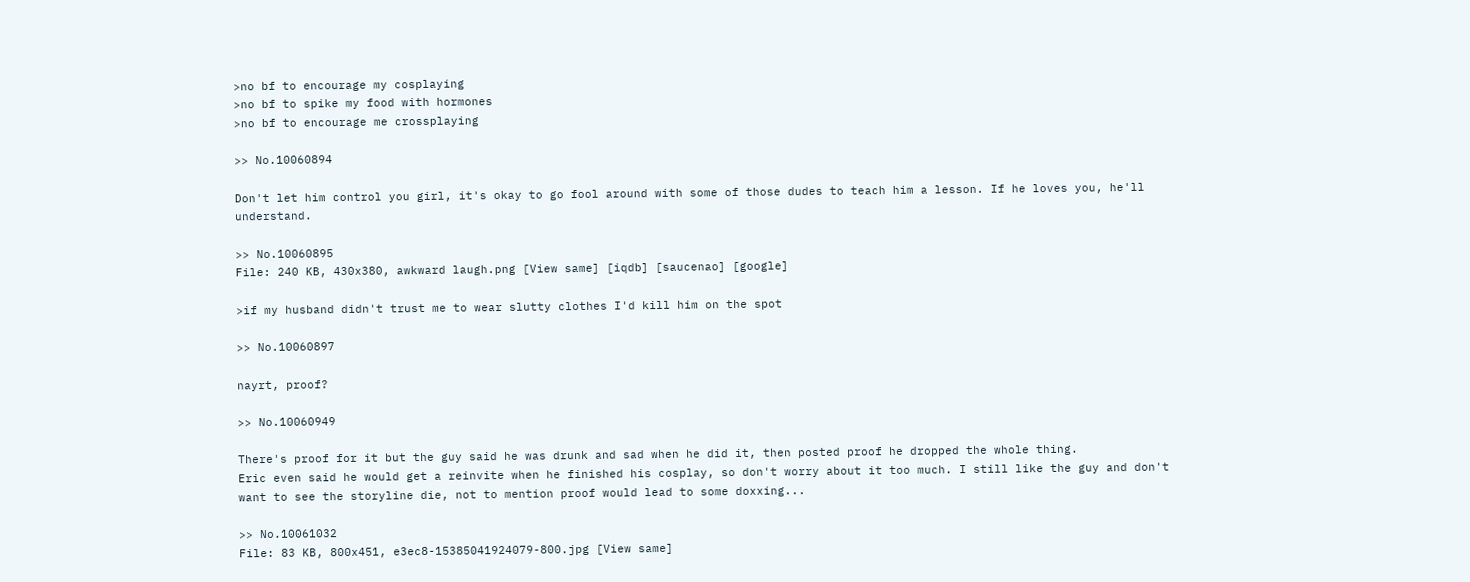>no bf to encourage my cosplaying
>no bf to spike my food with hormones
>no bf to encourage me crossplaying

>> No.10060894

Don't let him control you girl, it's okay to go fool around with some of those dudes to teach him a lesson. If he loves you, he'll understand.

>> No.10060895
File: 240 KB, 430x380, awkward laugh.png [View same] [iqdb] [saucenao] [google]

>if my husband didn't trust me to wear slutty clothes I'd kill him on the spot

>> No.10060897

nayrt, proof?

>> No.10060949

There's proof for it but the guy said he was drunk and sad when he did it, then posted proof he dropped the whole thing.
Eric even said he would get a reinvite when he finished his cosplay, so don't worry about it too much. I still like the guy and don't want to see the storyline die, not to mention proof would lead to some doxxing...

>> No.10061032
File: 83 KB, 800x451, e3ec8-15385041924079-800.jpg [View same]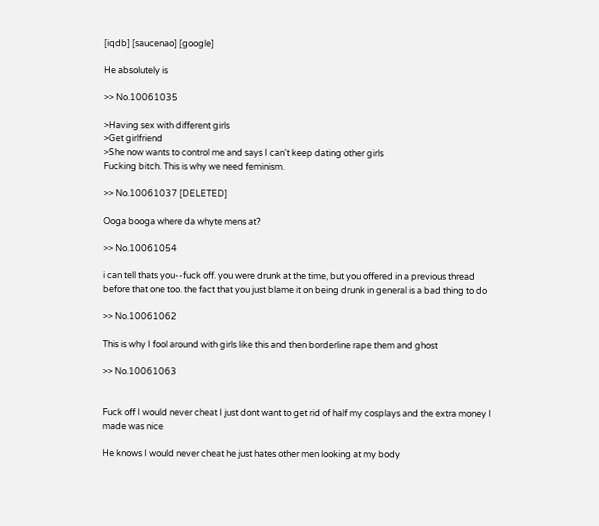[iqdb] [saucenao] [google]

He absolutely is

>> No.10061035

>Having sex with different girls
>Get girlfriend
>She now wants to control me and says I can't keep dating other girls
Fucking bitch. This is why we need feminism.

>> No.10061037 [DELETED]

Ooga booga where da whyte mens at?

>> No.10061054

i can tell thats you--fuck off. you were drunk at the time, but you offered in a previous thread before that one too. the fact that you just blame it on being drunk in general is a bad thing to do

>> No.10061062

This is why I fool around with girls like this and then borderline rape them and ghost

>> No.10061063


Fuck off I would never cheat I just dont want to get rid of half my cosplays and the extra money I made was nice

He knows I would never cheat he just hates other men looking at my body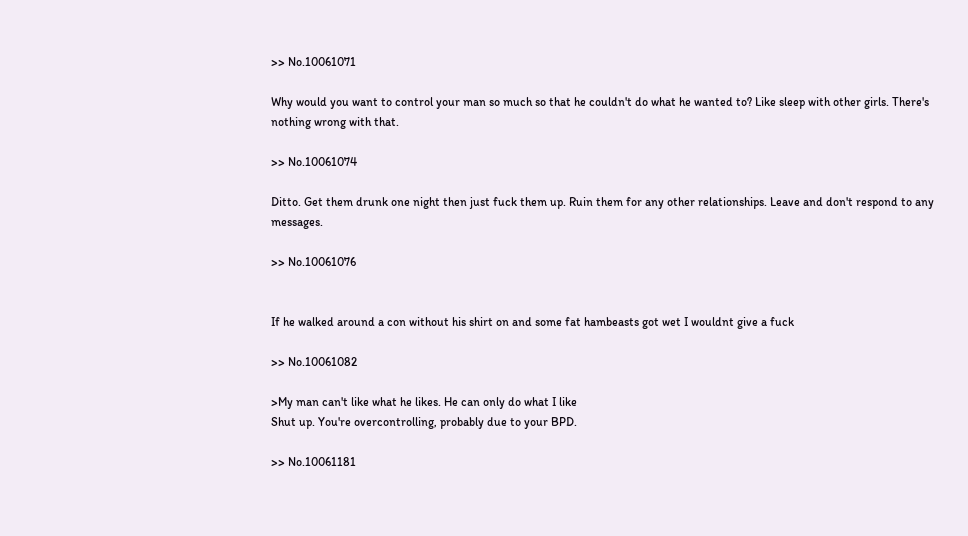>> No.10061071

Why would you want to control your man so much so that he couldn't do what he wanted to? Like sleep with other girls. There's nothing wrong with that.

>> No.10061074

Ditto. Get them drunk one night then just fuck them up. Ruin them for any other relationships. Leave and don't respond to any messages.

>> No.10061076


If he walked around a con without his shirt on and some fat hambeasts got wet I wouldnt give a fuck

>> No.10061082

>My man can't like what he likes. He can only do what I like
Shut up. You're overcontrolling, probably due to your BPD.

>> No.10061181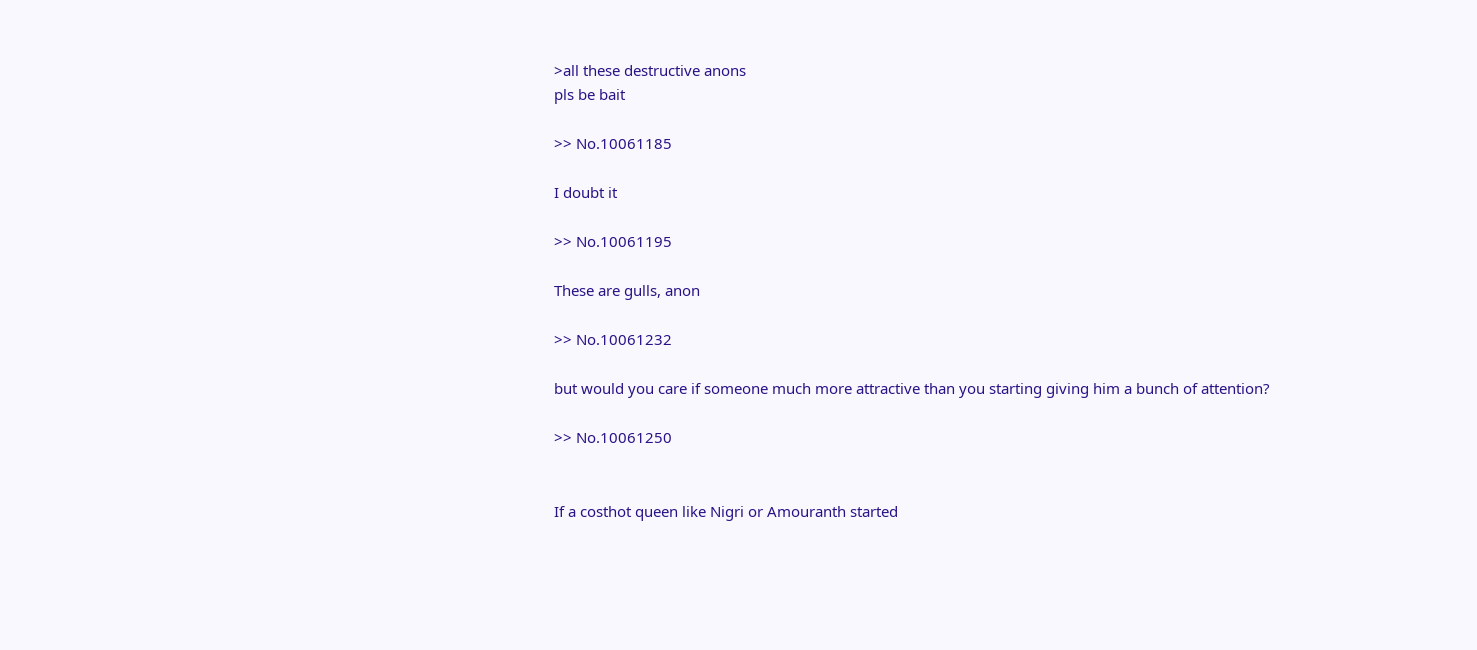>all these destructive anons
pls be bait

>> No.10061185

I doubt it

>> No.10061195

These are gulls, anon

>> No.10061232

but would you care if someone much more attractive than you starting giving him a bunch of attention?

>> No.10061250


If a costhot queen like Nigri or Amouranth started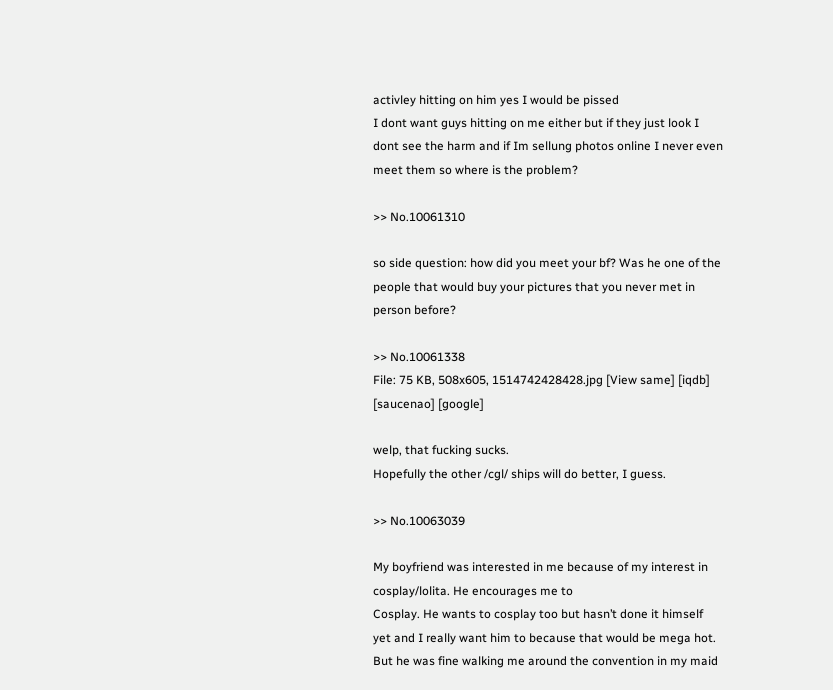activley hitting on him yes I would be pissed
I dont want guys hitting on me either but if they just look I dont see the harm and if Im sellung photos online I never even meet them so where is the problem?

>> No.10061310

so side question: how did you meet your bf? Was he one of the people that would buy your pictures that you never met in person before?

>> No.10061338
File: 75 KB, 508x605, 1514742428428.jpg [View same] [iqdb] [saucenao] [google]

welp, that fucking sucks.
Hopefully the other /cgl/ ships will do better, I guess.

>> No.10063039

My boyfriend was interested in me because of my interest in cosplay/lolita. He encourages me to
Cosplay. He wants to cosplay too but hasn’t done it himself yet and I really want him to because that would be mega hot. But he was fine walking me around the convention in my maid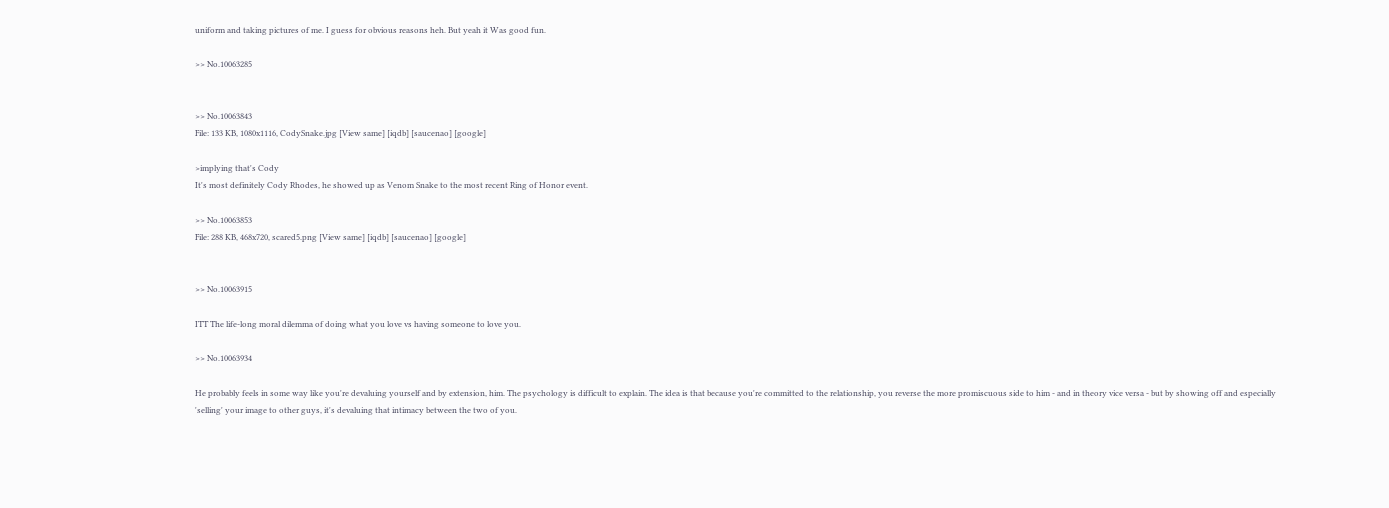uniform and taking pictures of me. I guess for obvious reasons heh. But yeah it Was good fun.

>> No.10063285


>> No.10063843
File: 133 KB, 1080x1116, CodySnake.jpg [View same] [iqdb] [saucenao] [google]

>implying that's Cody
It's most definitely Cody Rhodes, he showed up as Venom Snake to the most recent Ring of Honor event.

>> No.10063853
File: 288 KB, 468x720, scared5.png [View same] [iqdb] [saucenao] [google]


>> No.10063915

ITT The life-long moral dilemma of doing what you love vs having someone to love you.

>> No.10063934

He probably feels in some way like you're devaluing yourself and by extension, him. The psychology is difficult to explain. The idea is that because you're committed to the relationship, you reverse the more promiscuous side to him - and in theory vice versa - but by showing off and especially 'selling' your image to other guys, it's devaluing that intimacy between the two of you.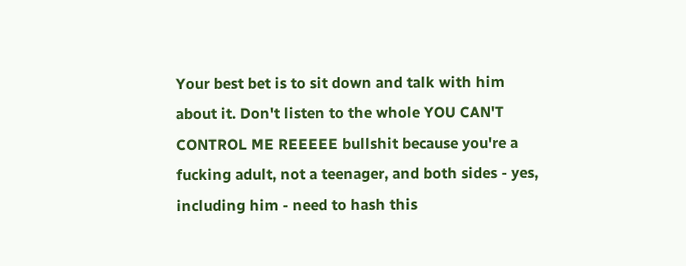Your best bet is to sit down and talk with him about it. Don't listen to the whole YOU CAN'T CONTROL ME REEEEE bullshit because you're a fucking adult, not a teenager, and both sides - yes, including him - need to hash this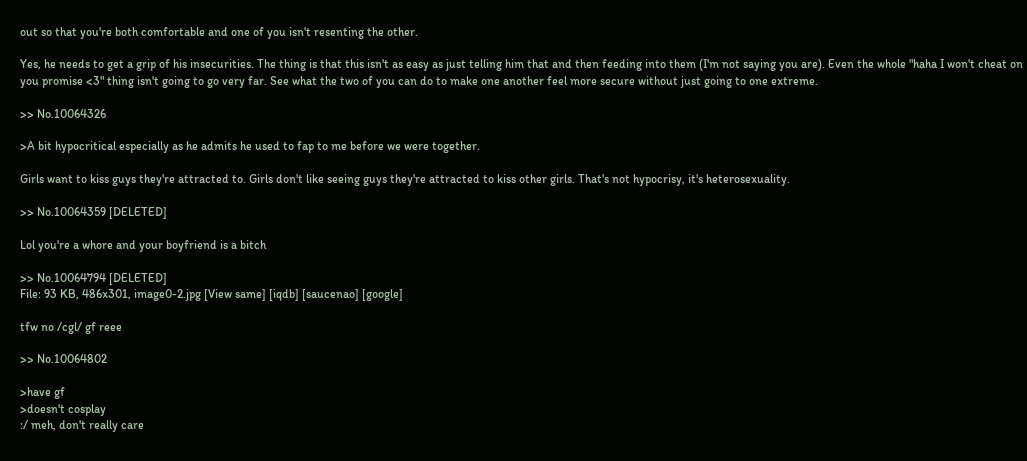out so that you're both comfortable and one of you isn't resenting the other.

Yes, he needs to get a grip of his insecurities. The thing is that this isn't as easy as just telling him that and then feeding into them (I'm not saying you are). Even the whole "haha I won't cheat on you promise <3" thing isn't going to go very far. See what the two of you can do to make one another feel more secure without just going to one extreme.

>> No.10064326

>A bit hypocritical especially as he admits he used to fap to me before we were together.

Girls want to kiss guys they're attracted to. Girls don't like seeing guys they're attracted to kiss other girls. That's not hypocrisy, it's heterosexuality.

>> No.10064359 [DELETED]

Lol you're a whore and your boyfriend is a bitch

>> No.10064794 [DELETED]
File: 93 KB, 486x301, image0-2.jpg [View same] [iqdb] [saucenao] [google]

tfw no /cgl/ gf reee

>> No.10064802

>have gf
>doesn't cosplay
:/ meh, don't really care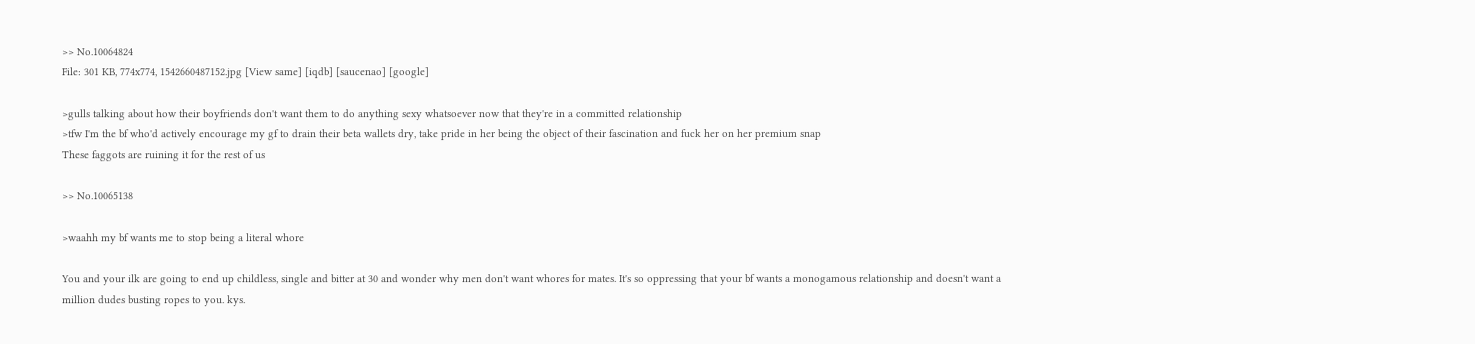>> No.10064824
File: 301 KB, 774x774, 1542660487152.jpg [View same] [iqdb] [saucenao] [google]

>gulls talking about how their boyfriends don't want them to do anything sexy whatsoever now that they're in a committed relationship
>tfw I'm the bf who'd actively encourage my gf to drain their beta wallets dry, take pride in her being the object of their fascination and fuck her on her premium snap
These faggots are ruining it for the rest of us

>> No.10065138

>waahh my bf wants me to stop being a literal whore

You and your ilk are going to end up childless, single and bitter at 30 and wonder why men don't want whores for mates. It's so oppressing that your bf wants a monogamous relationship and doesn't want a million dudes busting ropes to you. kys.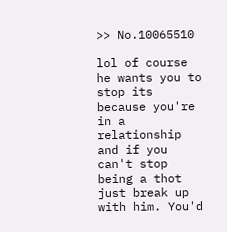>> No.10065510

lol of course he wants you to stop its because you're in a relationship and if you can't stop being a thot just break up with him. You'd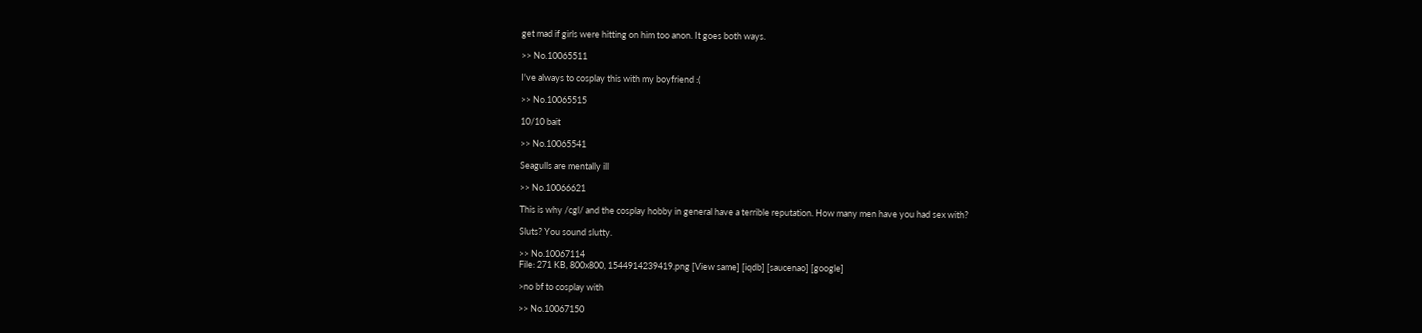get mad if girls were hitting on him too anon. It goes both ways.

>> No.10065511

I've always to cosplay this with my boyfriend :(

>> No.10065515

10/10 bait

>> No.10065541

Seagulls are mentally ill

>> No.10066621

This is why /cgl/ and the cosplay hobby in general have a terrible reputation. How many men have you had sex with?

Sluts? You sound slutty.

>> No.10067114
File: 271 KB, 800x800, 1544914239419.png [View same] [iqdb] [saucenao] [google]

>no bf to cosplay with

>> No.10067150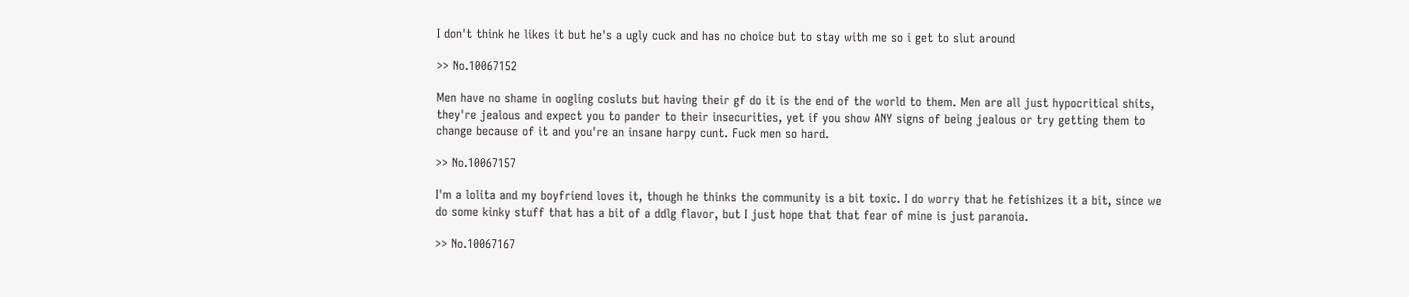I don't think he likes it but he's a ugly cuck and has no choice but to stay with me so i get to slut around

>> No.10067152

Men have no shame in oogling cosluts but having their gf do it is the end of the world to them. Men are all just hypocritical shits, they're jealous and expect you to pander to their insecurities, yet if you show ANY signs of being jealous or try getting them to change because of it and you're an insane harpy cunt. Fuck men so hard.

>> No.10067157

I'm a lolita and my boyfriend loves it, though he thinks the community is a bit toxic. I do worry that he fetishizes it a bit, since we do some kinky stuff that has a bit of a ddlg flavor, but I just hope that that fear of mine is just paranoia.

>> No.10067167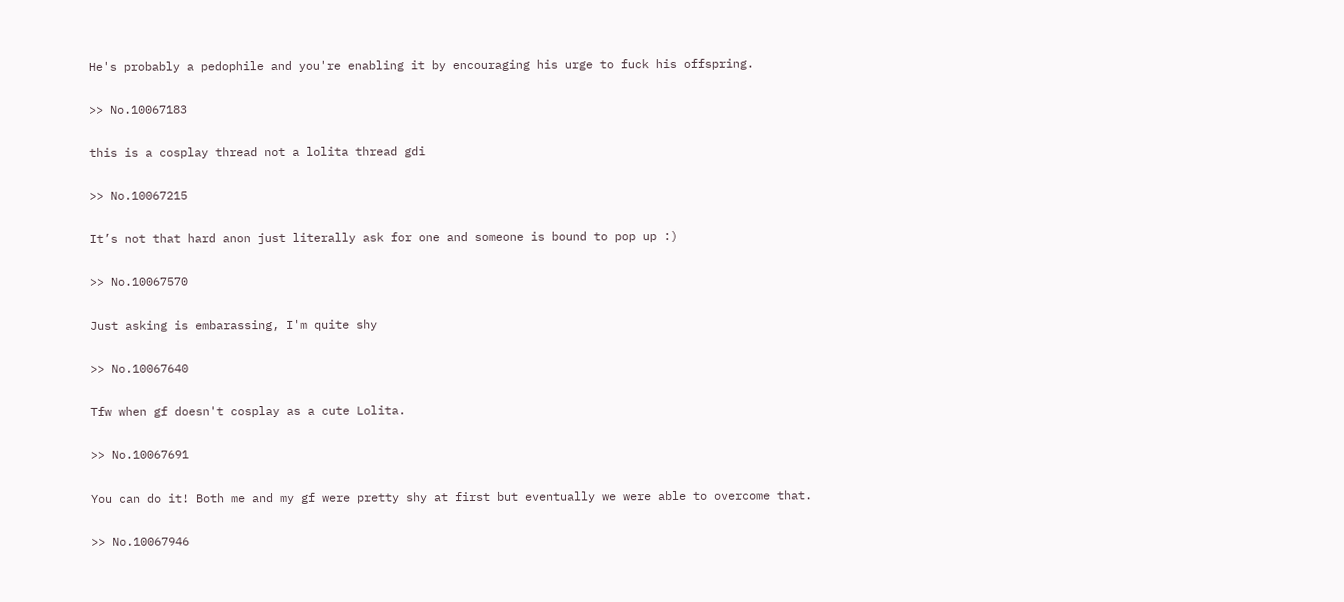He's probably a pedophile and you're enabling it by encouraging his urge to fuck his offspring.

>> No.10067183

this is a cosplay thread not a lolita thread gdi

>> No.10067215

It’s not that hard anon just literally ask for one and someone is bound to pop up :)

>> No.10067570

Just asking is embarassing, I'm quite shy

>> No.10067640

Tfw when gf doesn't cosplay as a cute Lolita.

>> No.10067691

You can do it! Both me and my gf were pretty shy at first but eventually we were able to overcome that.

>> No.10067946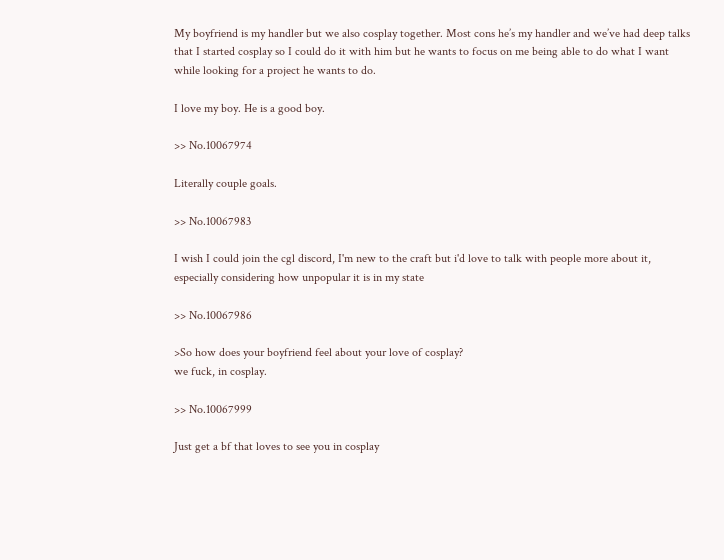My boyfriend is my handler but we also cosplay together. Most cons he’s my handler and we’ve had deep talks that I started cosplay so I could do it with him but he wants to focus on me being able to do what I want while looking for a project he wants to do.

I love my boy. He is a good boy.

>> No.10067974

Literally couple goals.

>> No.10067983

I wish I could join the cgl discord, I'm new to the craft but i'd love to talk with people more about it, especially considering how unpopular it is in my state

>> No.10067986

>So how does your boyfriend feel about your love of cosplay?
we fuck, in cosplay.

>> No.10067999

Just get a bf that loves to see you in cosplay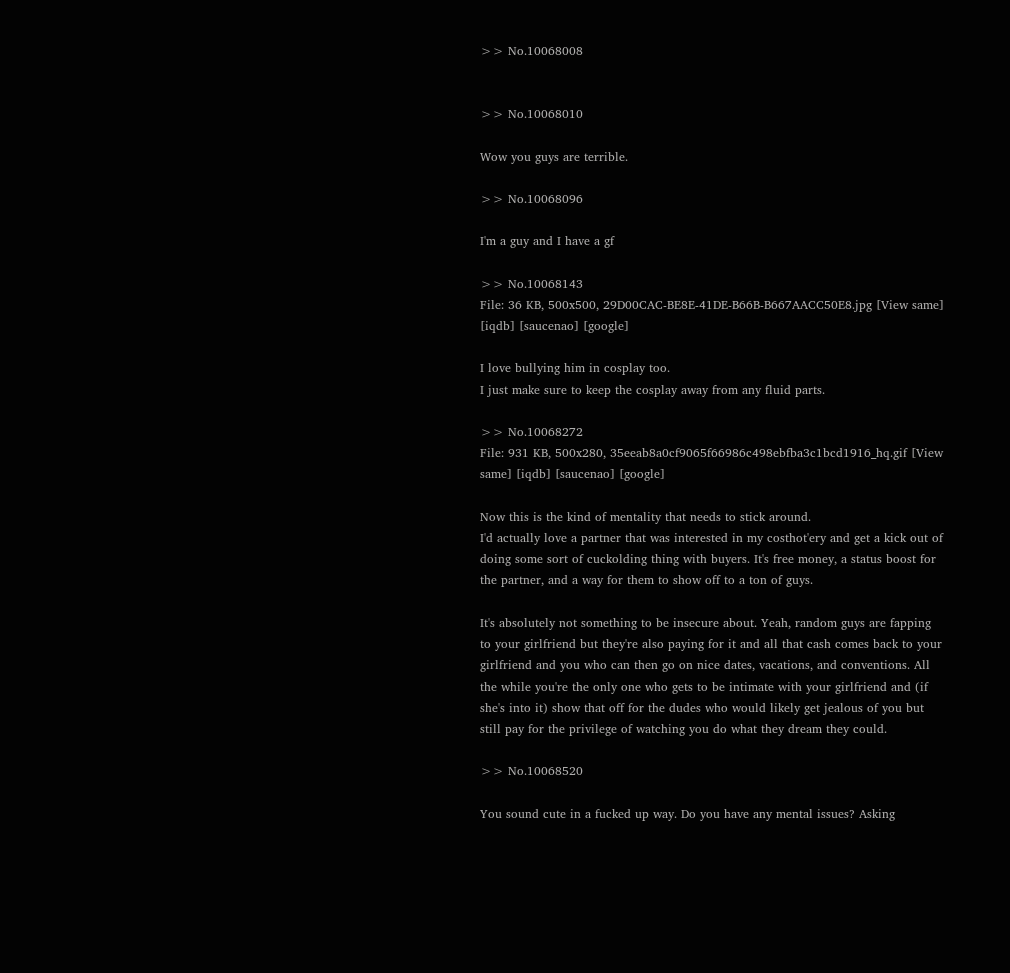>> No.10068008


>> No.10068010

Wow you guys are terrible.

>> No.10068096

I'm a guy and I have a gf

>> No.10068143
File: 36 KB, 500x500, 29D00CAC-BE8E-41DE-B66B-B667AACC50E8.jpg [View same] [iqdb] [saucenao] [google]

I love bullying him in cosplay too.
I just make sure to keep the cosplay away from any fluid parts.

>> No.10068272
File: 931 KB, 500x280, 35eeab8a0cf9065f66986c498ebfba3c1bcd1916_hq.gif [View same] [iqdb] [saucenao] [google]

Now this is the kind of mentality that needs to stick around.
I'd actually love a partner that was interested in my costhot'ery and get a kick out of doing some sort of cuckolding thing with buyers. It's free money, a status boost for the partner, and a way for them to show off to a ton of guys.

It's absolutely not something to be insecure about. Yeah, random guys are fapping to your girlfriend but they're also paying for it and all that cash comes back to your girlfriend and you who can then go on nice dates, vacations, and conventions. All the while you're the only one who gets to be intimate with your girlfriend and (if she's into it) show that off for the dudes who would likely get jealous of you but still pay for the privilege of watching you do what they dream they could.

>> No.10068520

You sound cute in a fucked up way. Do you have any mental issues? Asking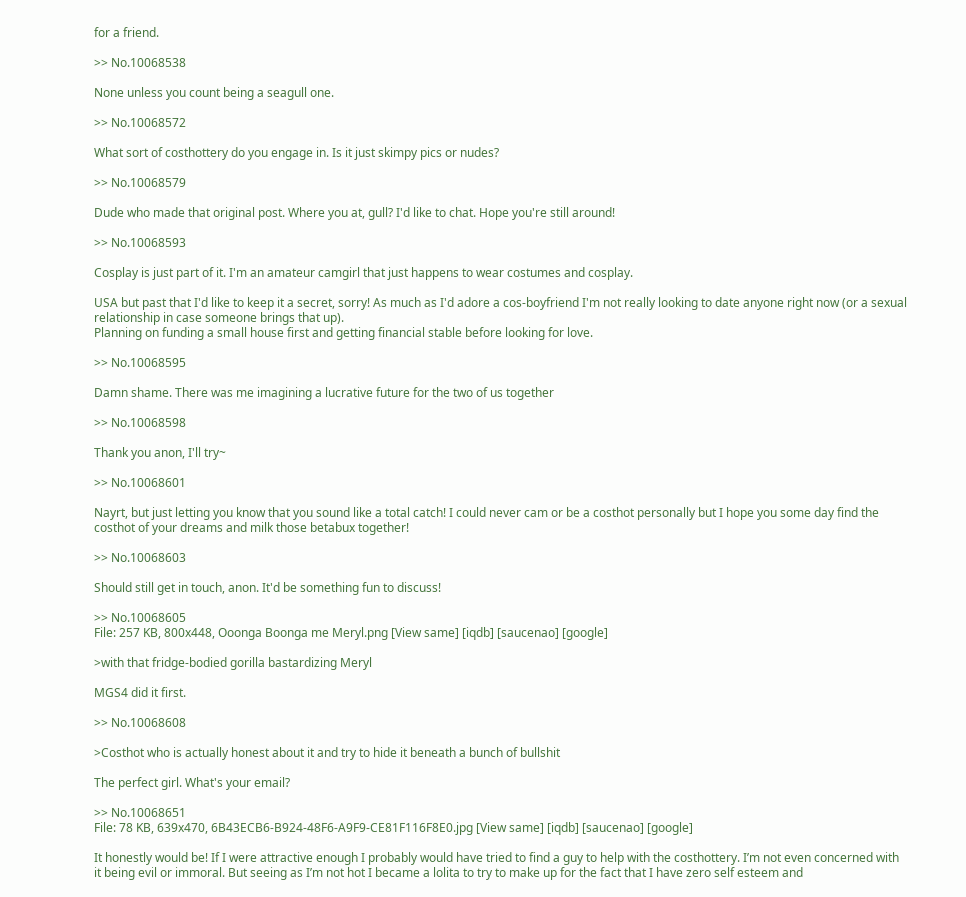for a friend.

>> No.10068538

None unless you count being a seagull one.

>> No.10068572

What sort of costhottery do you engage in. Is it just skimpy pics or nudes?

>> No.10068579

Dude who made that original post. Where you at, gull? I'd like to chat. Hope you're still around!

>> No.10068593

Cosplay is just part of it. I'm an amateur camgirl that just happens to wear costumes and cosplay.

USA but past that I'd like to keep it a secret, sorry! As much as I'd adore a cos-boyfriend I'm not really looking to date anyone right now (or a sexual relationship in case someone brings that up).
Planning on funding a small house first and getting financial stable before looking for love.

>> No.10068595

Damn shame. There was me imagining a lucrative future for the two of us together

>> No.10068598

Thank you anon, I'll try~

>> No.10068601

Nayrt, but just letting you know that you sound like a total catch! I could never cam or be a costhot personally but I hope you some day find the costhot of your dreams and milk those betabux together!

>> No.10068603

Should still get in touch, anon. It'd be something fun to discuss!

>> No.10068605
File: 257 KB, 800x448, Ooonga Boonga me Meryl.png [View same] [iqdb] [saucenao] [google]

>with that fridge-bodied gorilla bastardizing Meryl

MGS4 did it first.

>> No.10068608

>Costhot who is actually honest about it and try to hide it beneath a bunch of bullshit

The perfect girl. What's your email?

>> No.10068651
File: 78 KB, 639x470, 6B43ECB6-B924-48F6-A9F9-CE81F116F8E0.jpg [View same] [iqdb] [saucenao] [google]

It honestly would be! If I were attractive enough I probably would have tried to find a guy to help with the costhottery. I’m not even concerned with it being evil or immoral. But seeing as I’m not hot I became a lolita to try to make up for the fact that I have zero self esteem and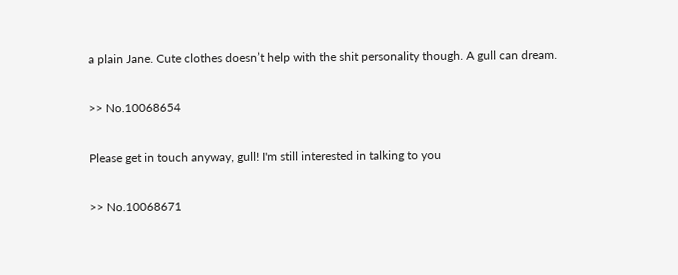a plain Jane. Cute clothes doesn’t help with the shit personality though. A gull can dream.

>> No.10068654

Please get in touch anyway, gull! I'm still interested in talking to you

>> No.10068671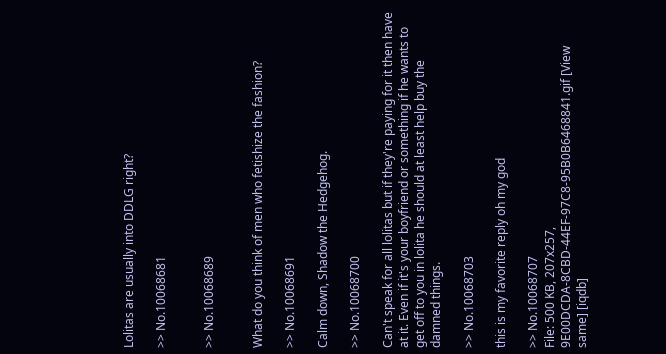Lolitas are usually into DDLG right?

>> No.10068681


>> No.10068689


What do you think of men who fetishize the fashion?

>> No.10068691

Calm down, Shadow the Hedgehog.

>> No.10068700

Can't speak for all lolitas but if they're paying for it then have at it. Even if it's your boyfriend or something if he wants to get off to you in lolita he should at least help buy the damned things.

>> No.10068703

this is my favorite reply oh my god

>> No.10068707
File: 500 KB, 207x257, 9E00DCDA-8CBD-44EF-97C8-95B0B6468841.gif [View same] [iqdb]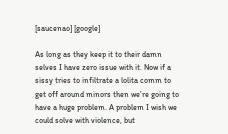[saucenao] [google]

As long as they keep it to their damn selves I have zero issue with it. Now if a sissy tries to infiltrate a lolita comm to get off around minors then we’re going to have a huge problem. A problem I wish we could solve with violence, but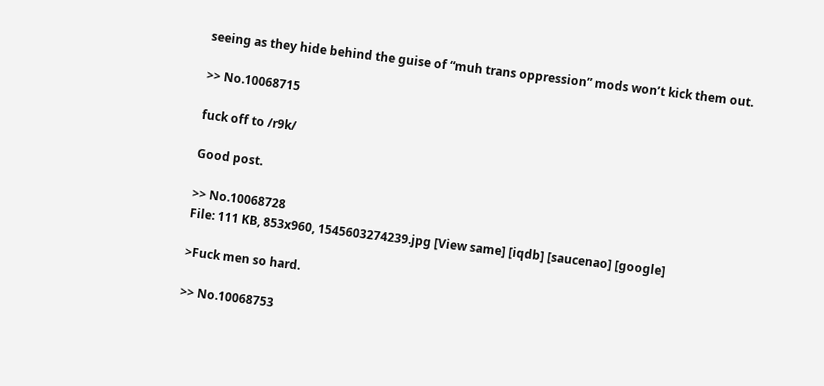seeing as they hide behind the guise of “muh trans oppression” mods won’t kick them out.

>> No.10068715

fuck off to /r9k/

Good post.

>> No.10068728
File: 111 KB, 853x960, 1545603274239.jpg [View same] [iqdb] [saucenao] [google]

>Fuck men so hard.

>> No.10068753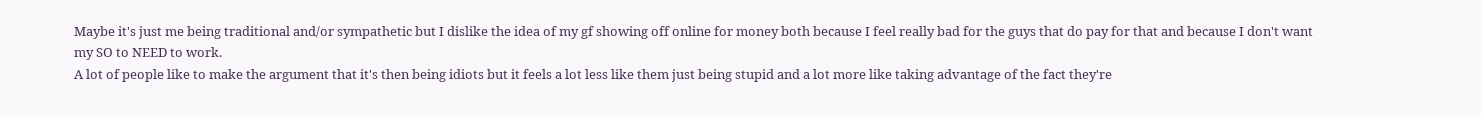Maybe it's just me being traditional and/or sympathetic but I dislike the idea of my gf showing off online for money both because I feel really bad for the guys that do pay for that and because I don't want my SO to NEED to work.
A lot of people like to make the argument that it's then being idiots but it feels a lot less like them just being stupid and a lot more like taking advantage of the fact they're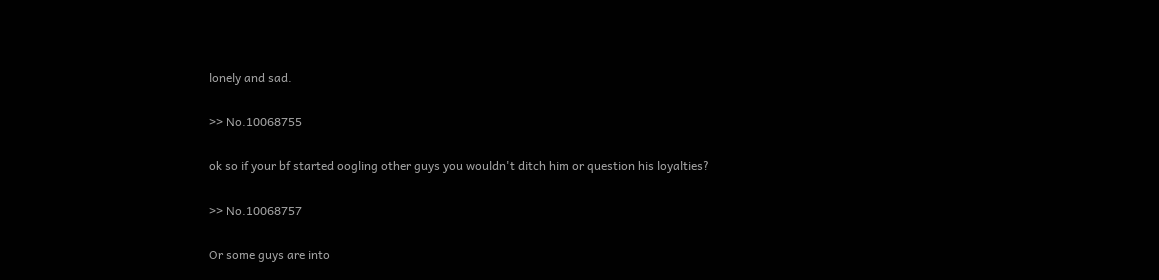lonely and sad.

>> No.10068755

ok so if your bf started oogling other guys you wouldn't ditch him or question his loyalties?

>> No.10068757

Or some guys are into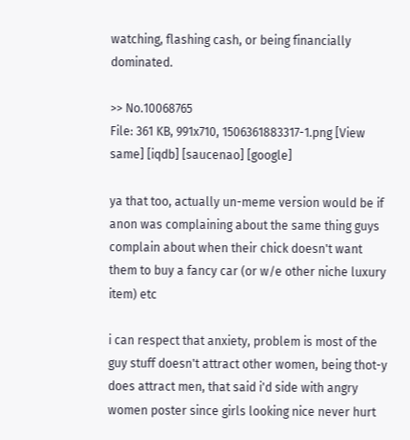watching, flashing cash, or being financially dominated.

>> No.10068765
File: 361 KB, 991x710, 1506361883317-1.png [View same] [iqdb] [saucenao] [google]

ya that too, actually un-meme version would be if anon was complaining about the same thing guys complain about when their chick doesn't want them to buy a fancy car (or w/e other niche luxury item) etc

i can respect that anxiety, problem is most of the guy stuff doesn't attract other women, being thot-y does attract men, that said i'd side with angry women poster since girls looking nice never hurt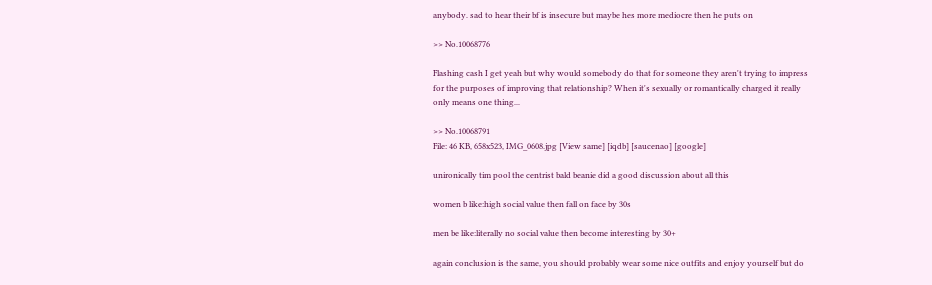anybody. sad to hear their bf is insecure but maybe hes more mediocre then he puts on

>> No.10068776

Flashing cash I get yeah but why would somebody do that for someone they aren't trying to impress for the purposes of improving that relationship? When it's sexually or romantically charged it really only means one thing...

>> No.10068791
File: 46 KB, 658x523, IMG_0608.jpg [View same] [iqdb] [saucenao] [google]

unironically tim pool the centrist bald beanie did a good discussion about all this

women b like:high social value then fall on face by 30s

men be like:literally no social value then become interesting by 30+

again conclusion is the same, you should probably wear some nice outfits and enjoy yourself but do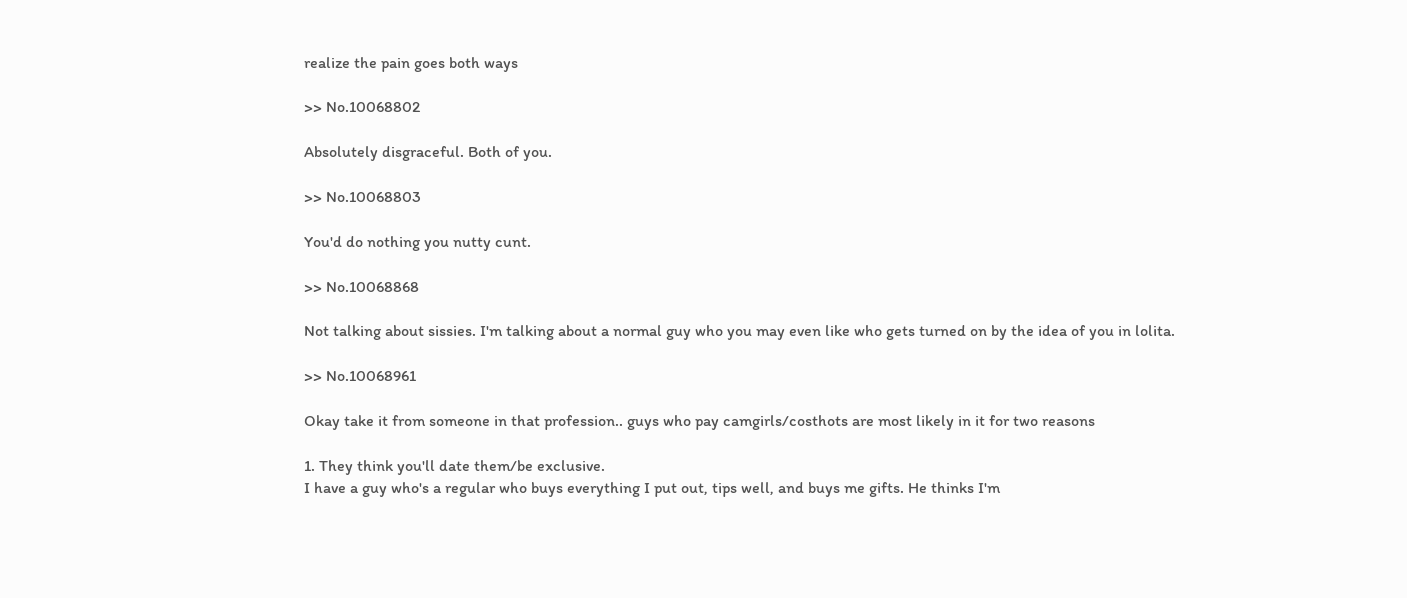realize the pain goes both ways

>> No.10068802

Absolutely disgraceful. Both of you.

>> No.10068803

You'd do nothing you nutty cunt.

>> No.10068868

Not talking about sissies. I'm talking about a normal guy who you may even like who gets turned on by the idea of you in lolita.

>> No.10068961

Okay take it from someone in that profession.. guys who pay camgirls/costhots are most likely in it for two reasons

1. They think you'll date them/be exclusive.
I have a guy who's a regular who buys everything I put out, tips well, and buys me gifts. He thinks I'm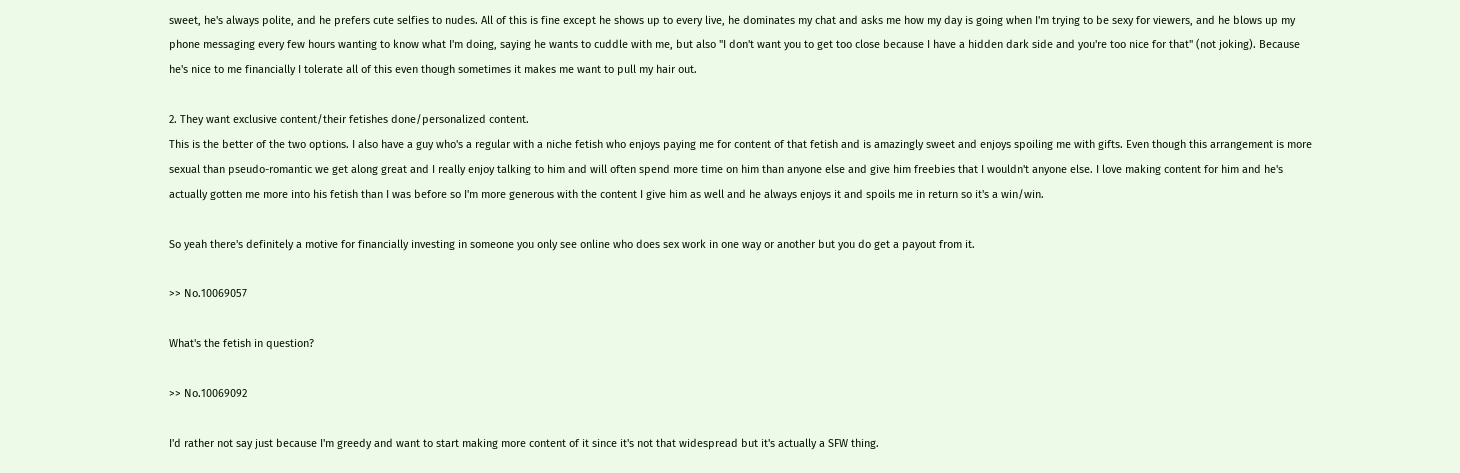sweet, he's always polite, and he prefers cute selfies to nudes. All of this is fine except he shows up to every live, he dominates my chat and asks me how my day is going when I'm trying to be sexy for viewers, and he blows up my phone messaging every few hours wanting to know what I'm doing, saying he wants to cuddle with me, but also "I don't want you to get too close because I have a hidden dark side and you're too nice for that" (not joking). Because he's nice to me financially I tolerate all of this even though sometimes it makes me want to pull my hair out.

2. They want exclusive content/their fetishes done/personalized content.
This is the better of the two options. I also have a guy who's a regular with a niche fetish who enjoys paying me for content of that fetish and is amazingly sweet and enjoys spoiling me with gifts. Even though this arrangement is more sexual than pseudo-romantic we get along great and I really enjoy talking to him and will often spend more time on him than anyone else and give him freebies that I wouldn't anyone else. I love making content for him and he's actually gotten me more into his fetish than I was before so I'm more generous with the content I give him as well and he always enjoys it and spoils me in return so it's a win/win.

So yeah there's definitely a motive for financially investing in someone you only see online who does sex work in one way or another but you do get a payout from it.

>> No.10069057

What's the fetish in question?

>> No.10069092

I'd rather not say just because I'm greedy and want to start making more content of it since it's not that widespread but it's actually a SFW thing.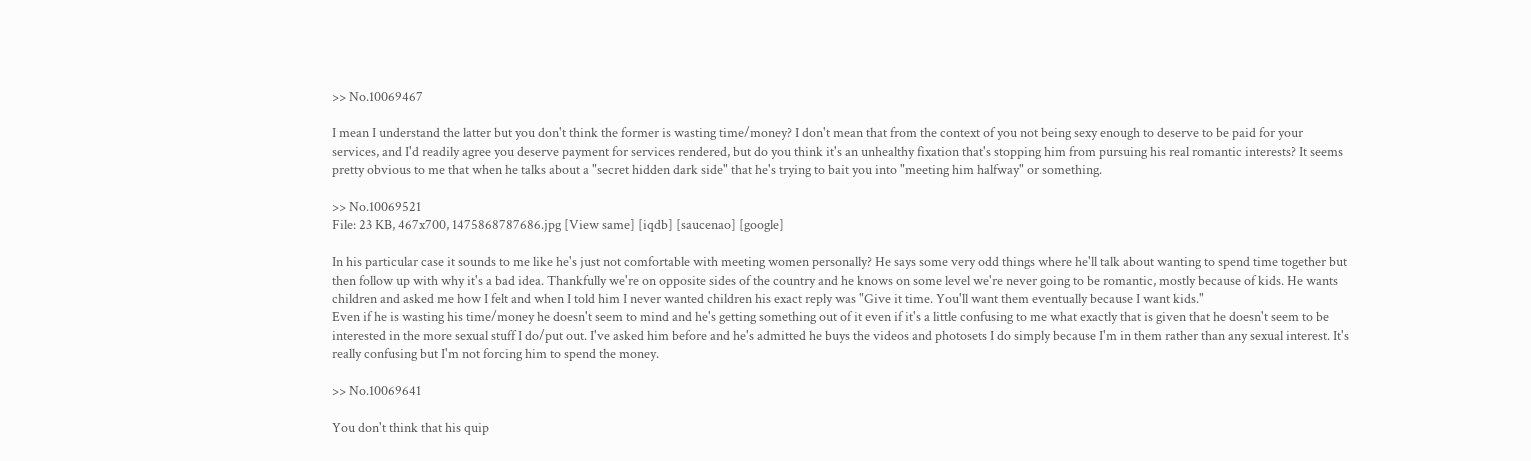>> No.10069467

I mean I understand the latter but you don't think the former is wasting time/money? I don't mean that from the context of you not being sexy enough to deserve to be paid for your services, and I'd readily agree you deserve payment for services rendered, but do you think it's an unhealthy fixation that's stopping him from pursuing his real romantic interests? It seems pretty obvious to me that when he talks about a "secret hidden dark side" that he's trying to bait you into "meeting him halfway" or something.

>> No.10069521
File: 23 KB, 467x700, 1475868787686.jpg [View same] [iqdb] [saucenao] [google]

In his particular case it sounds to me like he's just not comfortable with meeting women personally? He says some very odd things where he'll talk about wanting to spend time together but then follow up with why it's a bad idea. Thankfully we're on opposite sides of the country and he knows on some level we're never going to be romantic, mostly because of kids. He wants children and asked me how I felt and when I told him I never wanted children his exact reply was "Give it time. You'll want them eventually because I want kids."
Even if he is wasting his time/money he doesn't seem to mind and he's getting something out of it even if it's a little confusing to me what exactly that is given that he doesn't seem to be interested in the more sexual stuff I do/put out. I've asked him before and he's admitted he buys the videos and photosets I do simply because I'm in them rather than any sexual interest. It's really confusing but I'm not forcing him to spend the money.

>> No.10069641

You don't think that his quip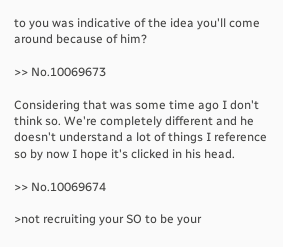to you was indicative of the idea you'll come around because of him?

>> No.10069673

Considering that was some time ago I don't think so. We're completely different and he doesn't understand a lot of things I reference so by now I hope it's clicked in his head.

>> No.10069674

>not recruiting your SO to be your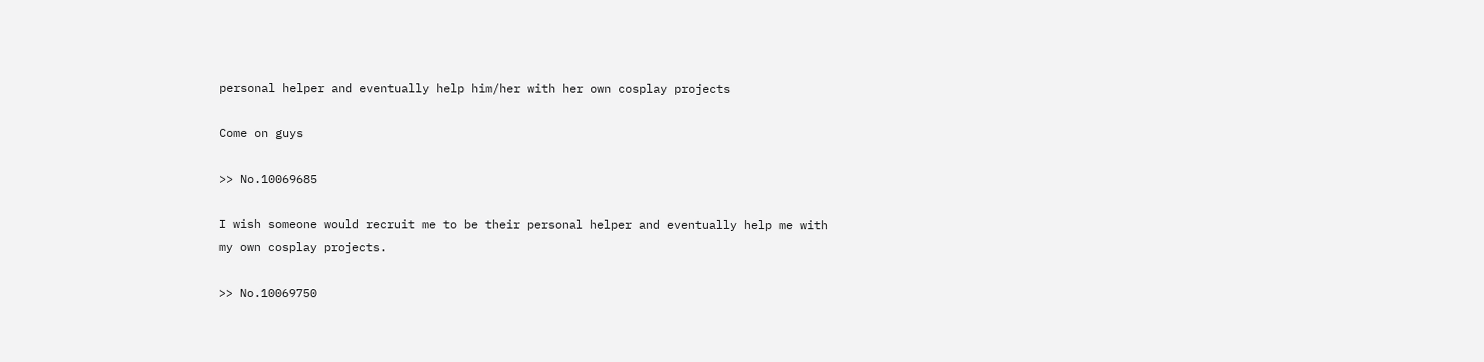personal helper and eventually help him/her with her own cosplay projects

Come on guys

>> No.10069685

I wish someone would recruit me to be their personal helper and eventually help me with my own cosplay projects.

>> No.10069750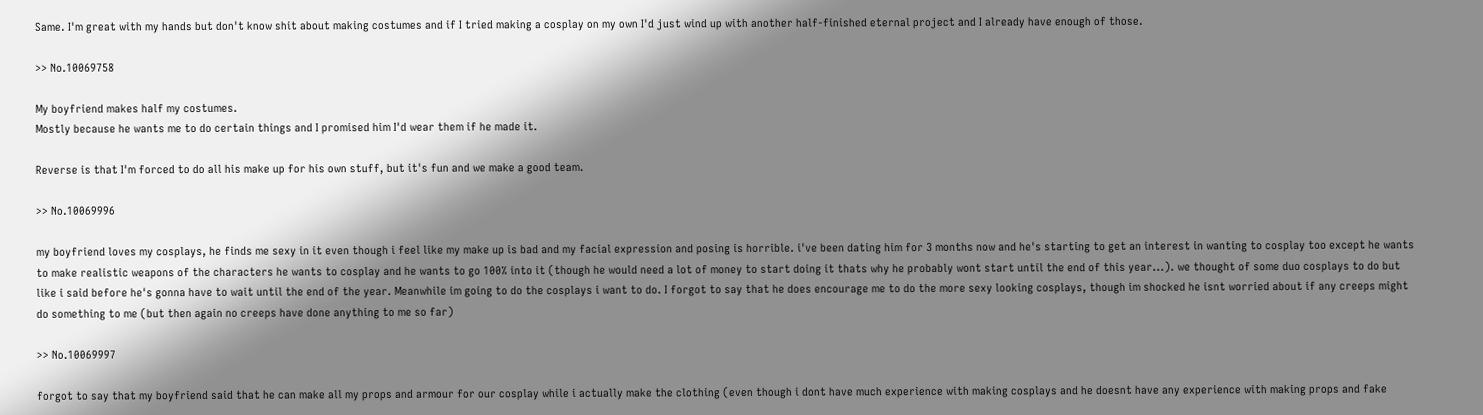Same. I'm great with my hands but don't know shit about making costumes and if I tried making a cosplay on my own I'd just wind up with another half-finished eternal project and I already have enough of those.

>> No.10069758

My boyfriend makes half my costumes.
Mostly because he wants me to do certain things and I promised him I'd wear them if he made it.

Reverse is that I'm forced to do all his make up for his own stuff, but it's fun and we make a good team.

>> No.10069996

my boyfriend loves my cosplays, he finds me sexy in it even though i feel like my make up is bad and my facial expression and posing is horrible. i've been dating him for 3 months now and he's starting to get an interest in wanting to cosplay too except he wants to make realistic weapons of the characters he wants to cosplay and he wants to go 100% into it (though he would need a lot of money to start doing it thats why he probably wont start until the end of this year...). we thought of some duo cosplays to do but like i said before he's gonna have to wait until the end of the year. Meanwhile im going to do the cosplays i want to do. I forgot to say that he does encourage me to do the more sexy looking cosplays, though im shocked he isnt worried about if any creeps might do something to me (but then again no creeps have done anything to me so far)

>> No.10069997

forgot to say that my boyfriend said that he can make all my props and armour for our cosplay while i actually make the clothing (even though i dont have much experience with making cosplays and he doesnt have any experience with making props and fake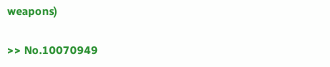weapons)

>> No.10070949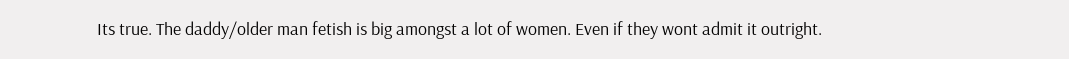Its true. The daddy/older man fetish is big amongst a lot of women. Even if they wont admit it outright.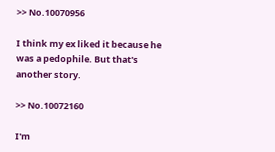>> No.10070956

I think my ex liked it because he was a pedophile. But that's another story.

>> No.10072160

I'm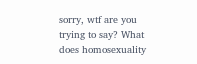sorry, wtf are you trying to say? What does homosexuality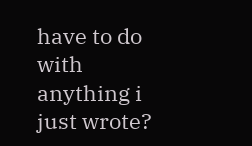have to do with anything i just wrote?